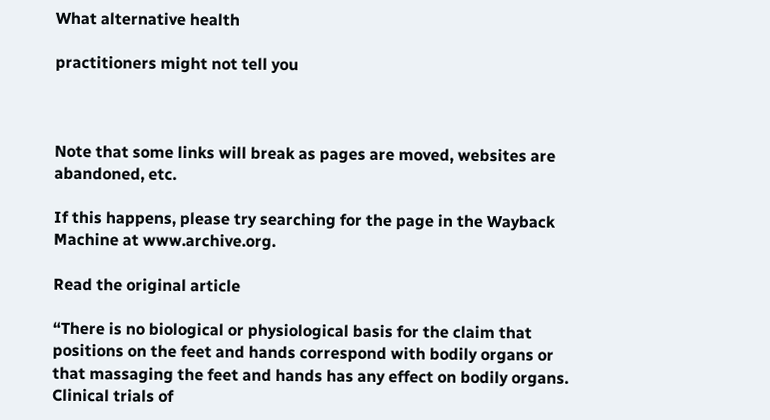What alternative health

practitioners might not tell you



Note that some links will break as pages are moved, websites are abandoned, etc.

If this happens, please try searching for the page in the Wayback Machine at www.archive.org.

Read the original article

“There is no biological or physiological basis for the claim that positions on the feet and hands correspond with bodily organs or that massaging the feet and hands has any effect on bodily organs. Clinical trials of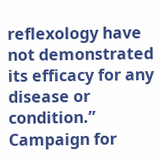reflexology have not demonstrated its efficacy for any disease or condition.” Campaign for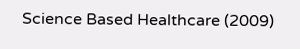Science Based Healthcare (2009)